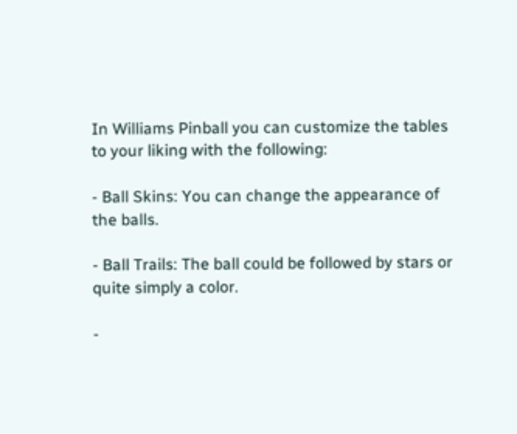In Williams Pinball you can customize the tables to your liking with the following:

- Ball Skins: You can change the appearance of the balls.

- Ball Trails: The ball could be followed by stars or quite simply a color.

-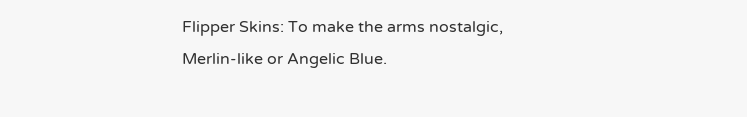Flipper Skins: To make the arms nostalgic, Merlin-like or Angelic Blue.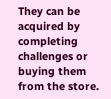They can be acquired by completing challenges or buying them from the store.